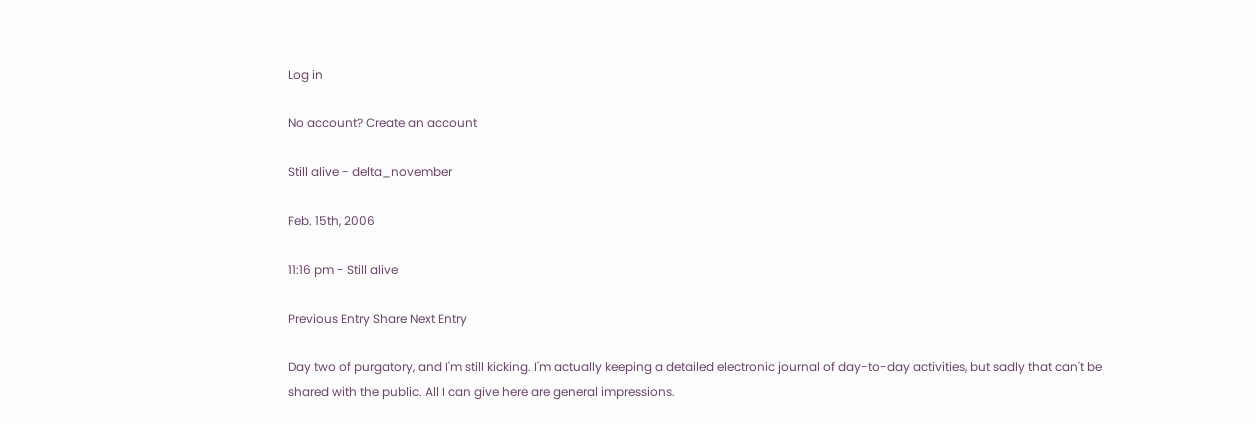Log in

No account? Create an account

Still alive - delta_november

Feb. 15th, 2006

11:16 pm - Still alive

Previous Entry Share Next Entry

Day two of purgatory, and I'm still kicking. I'm actually keeping a detailed electronic journal of day-to-day activities, but sadly that can't be shared with the public. All I can give here are general impressions.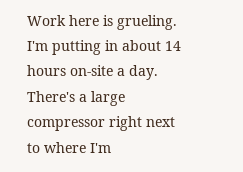Work here is grueling. I'm putting in about 14 hours on-site a day. There's a large compressor right next to where I'm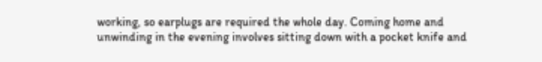working, so earplugs are required the whole day. Coming home and unwinding in the evening involves sitting down with a pocket knife and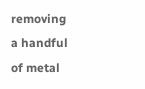removing a handful of metal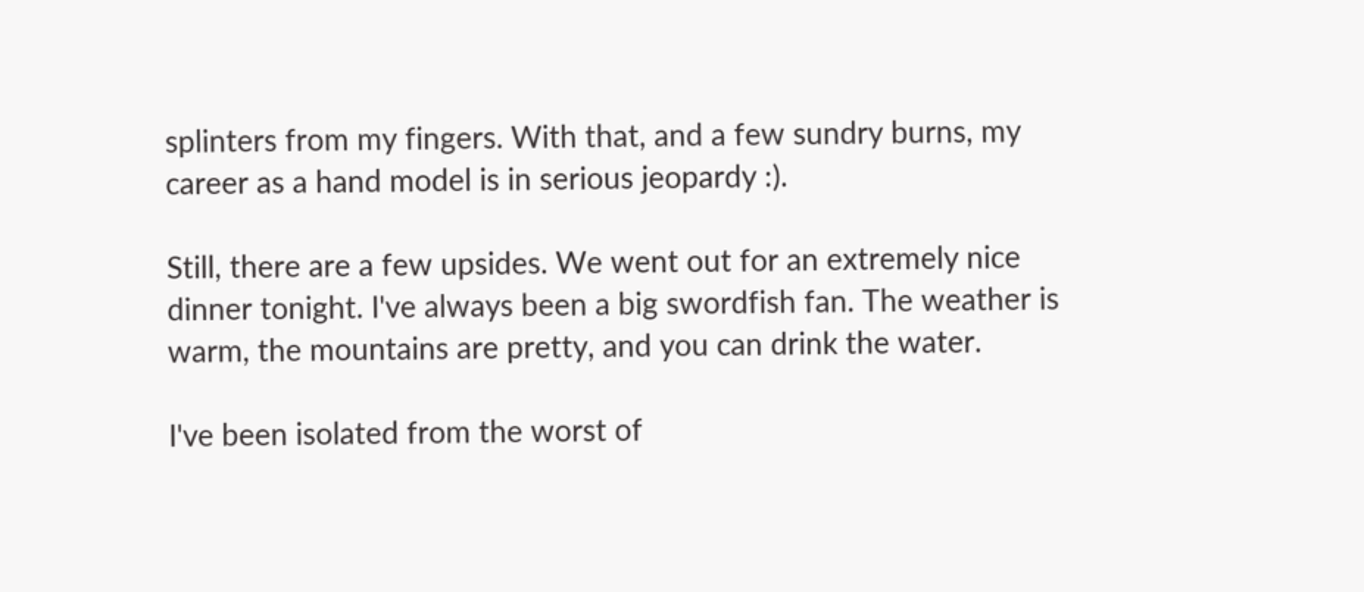splinters from my fingers. With that, and a few sundry burns, my career as a hand model is in serious jeopardy :).

Still, there are a few upsides. We went out for an extremely nice dinner tonight. I've always been a big swordfish fan. The weather is warm, the mountains are pretty, and you can drink the water.

I've been isolated from the worst of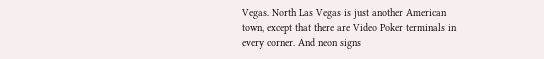Vegas. North Las Vegas is just another American town, except that there are Video Poker terminals in every corner. And neon signs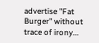advertise "Fat Burger" without trace of irony...